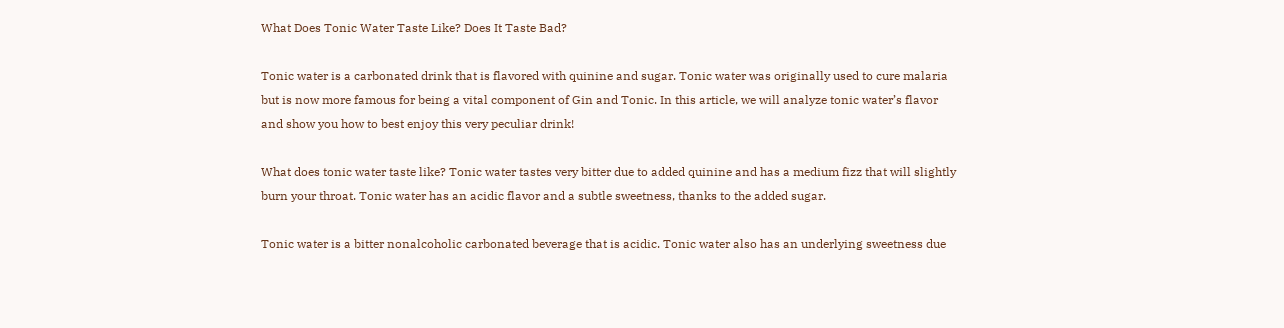What Does Tonic Water Taste Like? Does It Taste Bad?

Tonic water is a carbonated drink that is flavored with quinine and sugar. Tonic water was originally used to cure malaria but is now more famous for being a vital component of Gin and Tonic. In this article, we will analyze tonic water’s flavor and show you how to best enjoy this very peculiar drink!

What does tonic water taste like? Tonic water tastes very bitter due to added quinine and has a medium fizz that will slightly burn your throat. Tonic water has an acidic flavor and a subtle sweetness, thanks to the added sugar.

Tonic water is a bitter nonalcoholic carbonated beverage that is acidic. Tonic water also has an underlying sweetness due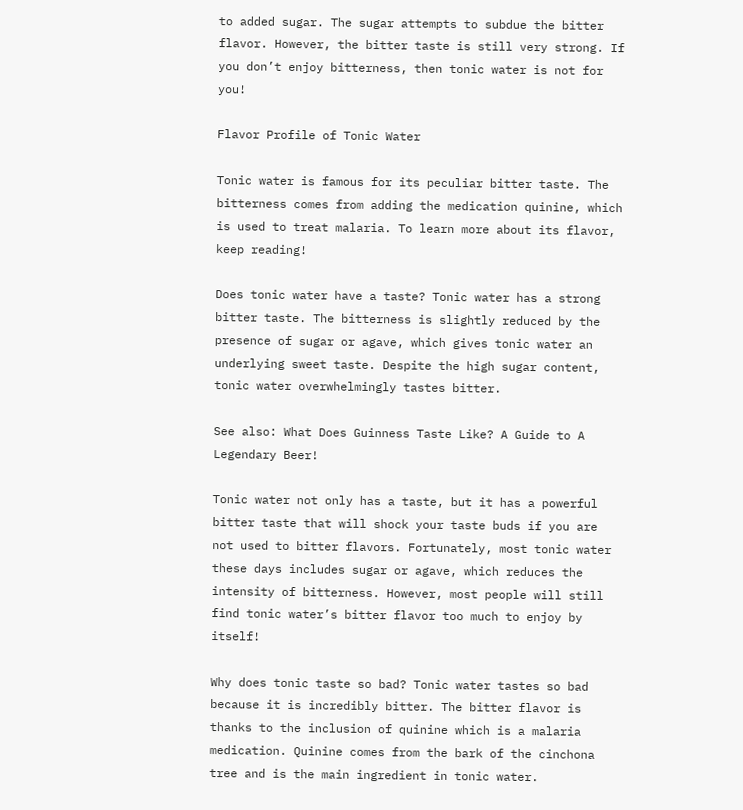to added sugar. The sugar attempts to subdue the bitter flavor. However, the bitter taste is still very strong. If you don’t enjoy bitterness, then tonic water is not for you!

Flavor Profile of Tonic Water

Tonic water is famous for its peculiar bitter taste. The bitterness comes from adding the medication quinine, which is used to treat malaria. To learn more about its flavor, keep reading!

Does tonic water have a taste? Tonic water has a strong bitter taste. The bitterness is slightly reduced by the presence of sugar or agave, which gives tonic water an underlying sweet taste. Despite the high sugar content, tonic water overwhelmingly tastes bitter.

See also: What Does Guinness Taste Like? A Guide to A Legendary Beer!

Tonic water not only has a taste, but it has a powerful bitter taste that will shock your taste buds if you are not used to bitter flavors. Fortunately, most tonic water these days includes sugar or agave, which reduces the intensity of bitterness. However, most people will still find tonic water’s bitter flavor too much to enjoy by itself!

Why does tonic taste so bad? Tonic water tastes so bad because it is incredibly bitter. The bitter flavor is thanks to the inclusion of quinine which is a malaria medication. Quinine comes from the bark of the cinchona tree and is the main ingredient in tonic water.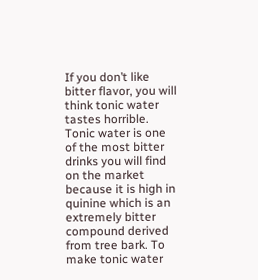If you don’t like bitter flavor, you will think tonic water tastes horrible. Tonic water is one of the most bitter drinks you will find on the market because it is high in quinine which is an extremely bitter compound derived from tree bark. To make tonic water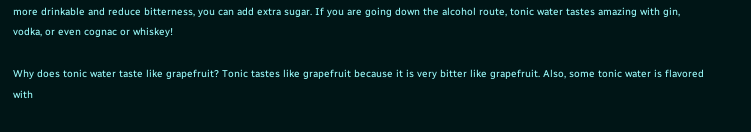more drinkable and reduce bitterness, you can add extra sugar. If you are going down the alcohol route, tonic water tastes amazing with gin, vodka, or even cognac or whiskey!

Why does tonic water taste like grapefruit? Tonic tastes like grapefruit because it is very bitter like grapefruit. Also, some tonic water is flavored with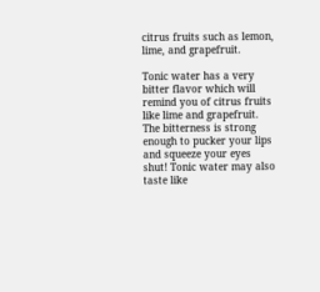citrus fruits such as lemon, lime, and grapefruit.

Tonic water has a very bitter flavor which will remind you of citrus fruits like lime and grapefruit. The bitterness is strong enough to pucker your lips and squeeze your eyes shut! Tonic water may also taste like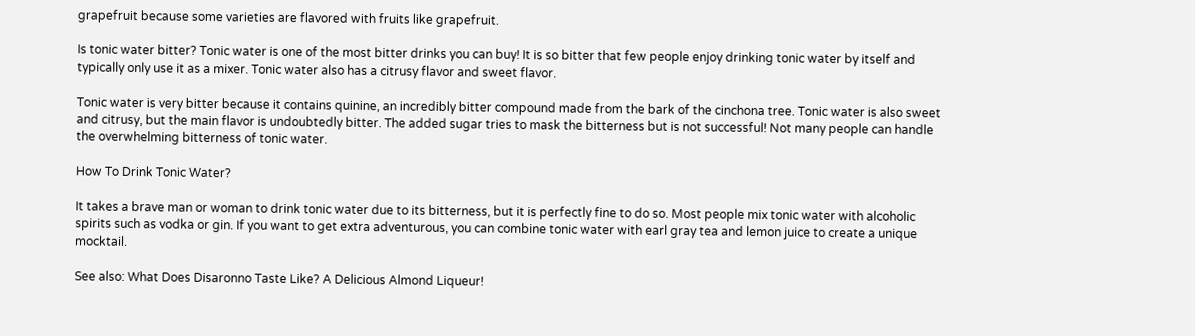grapefruit because some varieties are flavored with fruits like grapefruit.

Is tonic water bitter? Tonic water is one of the most bitter drinks you can buy! It is so bitter that few people enjoy drinking tonic water by itself and typically only use it as a mixer. Tonic water also has a citrusy flavor and sweet flavor.

Tonic water is very bitter because it contains quinine, an incredibly bitter compound made from the bark of the cinchona tree. Tonic water is also sweet and citrusy, but the main flavor is undoubtedly bitter. The added sugar tries to mask the bitterness but is not successful! Not many people can handle the overwhelming bitterness of tonic water.

How To Drink Tonic Water?

It takes a brave man or woman to drink tonic water due to its bitterness, but it is perfectly fine to do so. Most people mix tonic water with alcoholic spirits such as vodka or gin. If you want to get extra adventurous, you can combine tonic water with earl gray tea and lemon juice to create a unique mocktail.

See also: What Does Disaronno Taste Like? A Delicious Almond Liqueur!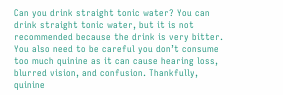Can you drink straight tonic water? You can drink straight tonic water, but it is not recommended because the drink is very bitter. You also need to be careful you don’t consume too much quinine as it can cause hearing loss, blurred vision, and confusion. Thankfully, quinine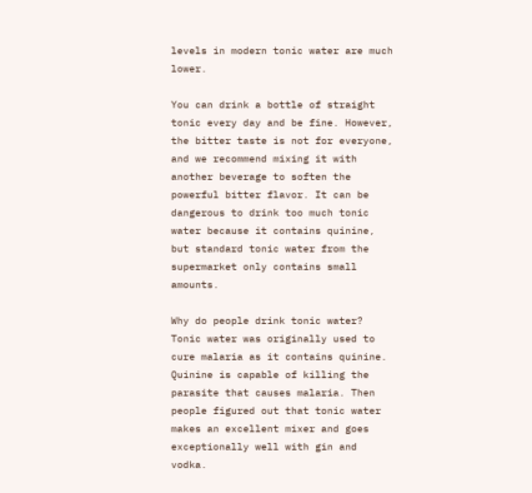levels in modern tonic water are much lower.

You can drink a bottle of straight tonic every day and be fine. However, the bitter taste is not for everyone, and we recommend mixing it with another beverage to soften the powerful bitter flavor. It can be dangerous to drink too much tonic water because it contains quinine, but standard tonic water from the supermarket only contains small amounts.

Why do people drink tonic water? Tonic water was originally used to cure malaria as it contains quinine. Quinine is capable of killing the parasite that causes malaria. Then people figured out that tonic water makes an excellent mixer and goes exceptionally well with gin and vodka.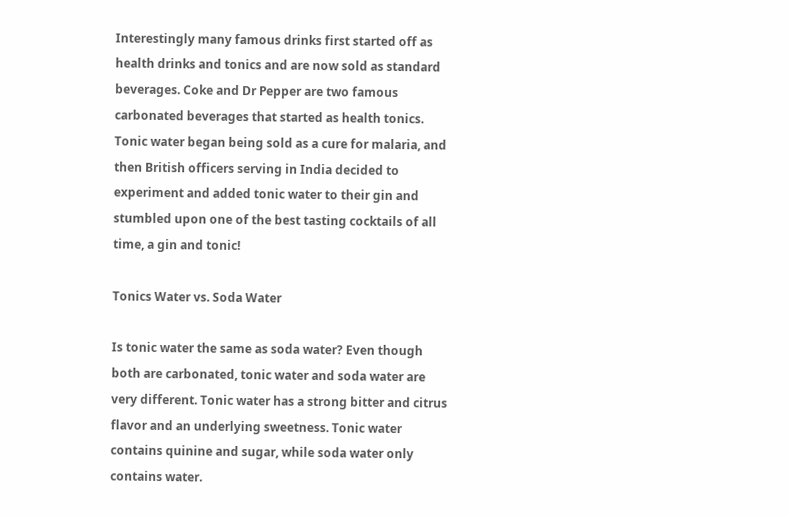Interestingly many famous drinks first started off as health drinks and tonics and are now sold as standard beverages. Coke and Dr Pepper are two famous carbonated beverages that started as health tonics. Tonic water began being sold as a cure for malaria, and then British officers serving in India decided to experiment and added tonic water to their gin and stumbled upon one of the best tasting cocktails of all time, a gin and tonic!

Tonics Water vs. Soda Water

Is tonic water the same as soda water? Even though both are carbonated, tonic water and soda water are very different. Tonic water has a strong bitter and citrus flavor and an underlying sweetness. Tonic water contains quinine and sugar, while soda water only contains water.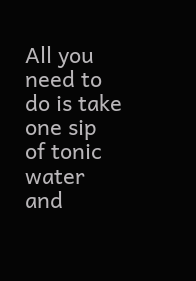All you need to do is take one sip of tonic water and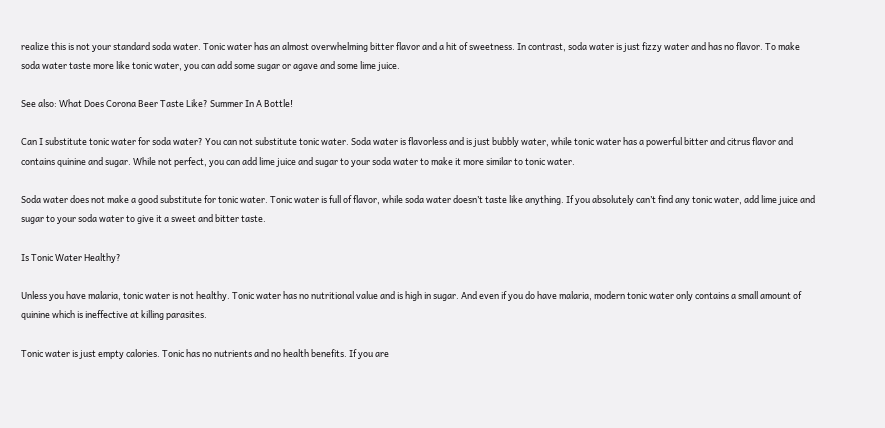realize this is not your standard soda water. Tonic water has an almost overwhelming bitter flavor and a hit of sweetness. In contrast, soda water is just fizzy water and has no flavor. To make soda water taste more like tonic water, you can add some sugar or agave and some lime juice.

See also: What Does Corona Beer Taste Like? Summer In A Bottle!

Can I substitute tonic water for soda water? You can not substitute tonic water. Soda water is flavorless and is just bubbly water, while tonic water has a powerful bitter and citrus flavor and contains quinine and sugar. While not perfect, you can add lime juice and sugar to your soda water to make it more similar to tonic water.

Soda water does not make a good substitute for tonic water. Tonic water is full of flavor, while soda water doesn’t taste like anything. If you absolutely can’t find any tonic water, add lime juice and sugar to your soda water to give it a sweet and bitter taste.

Is Tonic Water Healthy?

Unless you have malaria, tonic water is not healthy. Tonic water has no nutritional value and is high in sugar. And even if you do have malaria, modern tonic water only contains a small amount of quinine which is ineffective at killing parasites.

Tonic water is just empty calories. Tonic has no nutrients and no health benefits. If you are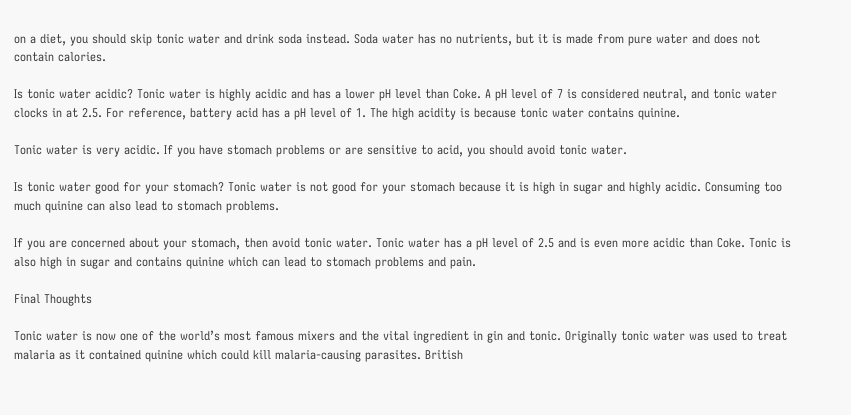on a diet, you should skip tonic water and drink soda instead. Soda water has no nutrients, but it is made from pure water and does not contain calories.

Is tonic water acidic? Tonic water is highly acidic and has a lower pH level than Coke. A pH level of 7 is considered neutral, and tonic water clocks in at 2.5. For reference, battery acid has a pH level of 1. The high acidity is because tonic water contains quinine.

Tonic water is very acidic. If you have stomach problems or are sensitive to acid, you should avoid tonic water.

Is tonic water good for your stomach? Tonic water is not good for your stomach because it is high in sugar and highly acidic. Consuming too much quinine can also lead to stomach problems.

If you are concerned about your stomach, then avoid tonic water. Tonic water has a pH level of 2.5 and is even more acidic than Coke. Tonic is also high in sugar and contains quinine which can lead to stomach problems and pain.

Final Thoughts

Tonic water is now one of the world’s most famous mixers and the vital ingredient in gin and tonic. Originally tonic water was used to treat malaria as it contained quinine which could kill malaria-causing parasites. British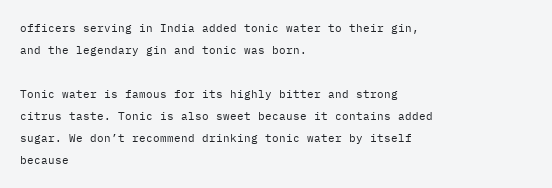officers serving in India added tonic water to their gin, and the legendary gin and tonic was born.

Tonic water is famous for its highly bitter and strong citrus taste. Tonic is also sweet because it contains added sugar. We don’t recommend drinking tonic water by itself because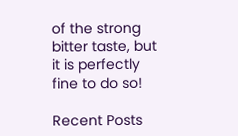of the strong bitter taste, but it is perfectly fine to do so!

Recent Posts